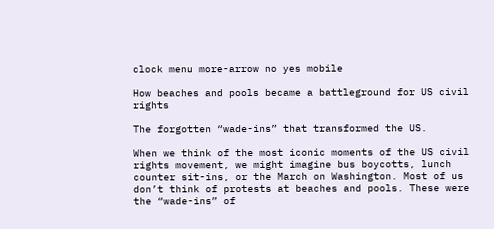clock menu more-arrow no yes mobile

How beaches and pools became a battleground for US civil rights

The forgotten “wade-ins” that transformed the US.

When we think of the most iconic moments of the US civil rights movement, we might imagine bus boycotts, lunch counter sit-ins, or the March on Washington. Most of us don’t think of protests at beaches and pools. These were the “wade-ins” of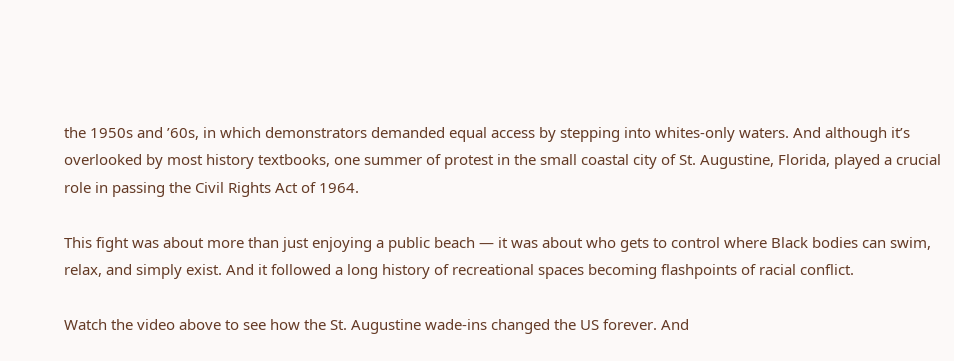the 1950s and ’60s, in which demonstrators demanded equal access by stepping into whites-only waters. And although it’s overlooked by most history textbooks, one summer of protest in the small coastal city of St. Augustine, Florida, played a crucial role in passing the Civil Rights Act of 1964.

This fight was about more than just enjoying a public beach — it was about who gets to control where Black bodies can swim, relax, and simply exist. And it followed a long history of recreational spaces becoming flashpoints of racial conflict.

Watch the video above to see how the St. Augustine wade-ins changed the US forever. And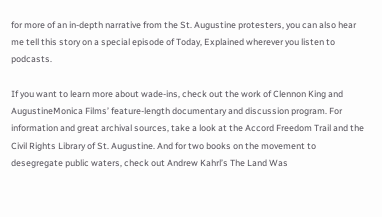for more of an in-depth narrative from the St. Augustine protesters, you can also hear me tell this story on a special episode of Today, Explained wherever you listen to podcasts.

If you want to learn more about wade-ins, check out the work of Clennon King and AugustineMonica Films’ feature-length documentary and discussion program. For information and great archival sources, take a look at the Accord Freedom Trail and the Civil Rights Library of St. Augustine. And for two books on the movement to desegregate public waters, check out Andrew Kahrl’s The Land Was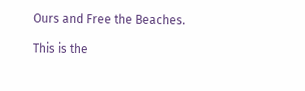Ours and Free the Beaches.

This is the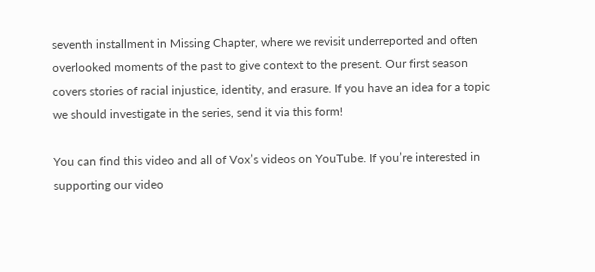seventh installment in Missing Chapter, where we revisit underreported and often overlooked moments of the past to give context to the present. Our first season covers stories of racial injustice, identity, and erasure. If you have an idea for a topic we should investigate in the series, send it via this form!

You can find this video and all of Vox’s videos on YouTube. If you’re interested in supporting our video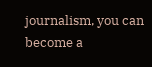journalism, you can become a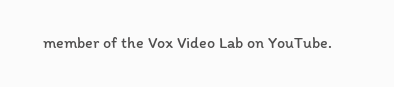member of the Vox Video Lab on YouTube.